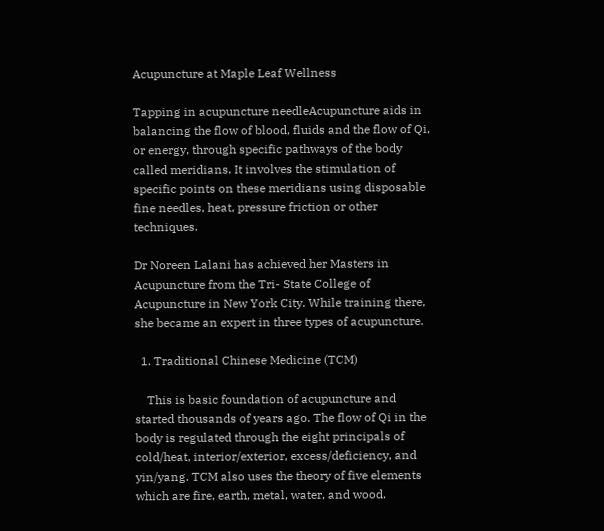Acupuncture at Maple Leaf Wellness

Tapping in acupuncture needleAcupuncture aids in balancing the flow of blood, fluids and the flow of Qi, or energy, through specific pathways of the body called meridians. It involves the stimulation of specific points on these meridians using disposable fine needles, heat, pressure friction or other techniques.

Dr Noreen Lalani has achieved her Masters in Acupuncture from the Tri- State College of Acupuncture in New York City. While training there, she became an expert in three types of acupuncture.

  1. Traditional Chinese Medicine (TCM)

    This is basic foundation of acupuncture and started thousands of years ago. The flow of Qi in the body is regulated through the eight principals of cold/heat, interior/exterior, excess/deficiency, and yin/yang. TCM also uses the theory of five elements which are fire, earth, metal, water, and wood.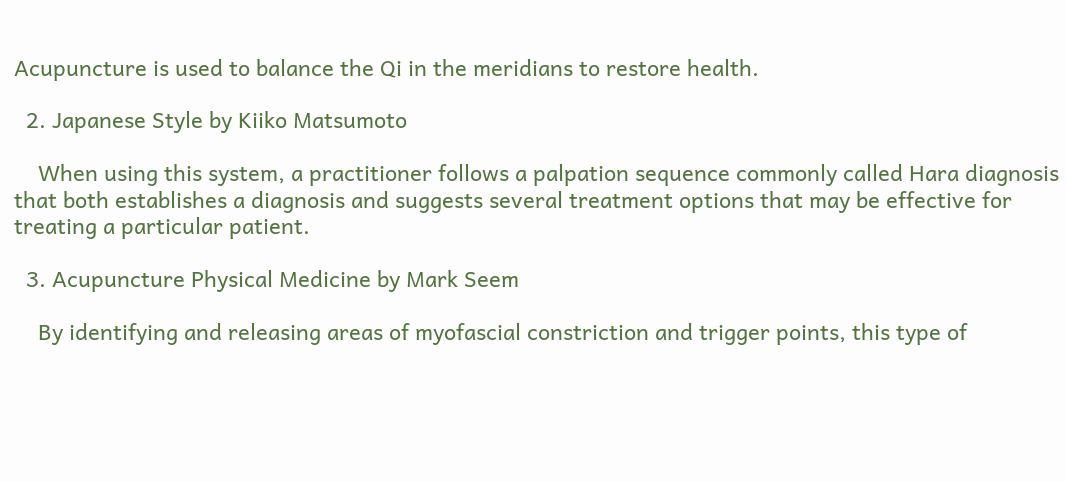Acupuncture is used to balance the Qi in the meridians to restore health.

  2. Japanese Style by Kiiko Matsumoto

    When using this system, a practitioner follows a palpation sequence commonly called Hara diagnosis that both establishes a diagnosis and suggests several treatment options that may be effective for treating a particular patient.

  3. Acupuncture Physical Medicine by Mark Seem

    By identifying and releasing areas of myofascial constriction and trigger points, this type of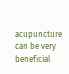acupuncture can be very beneficial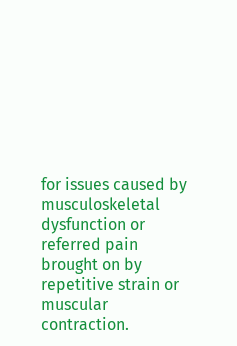for issues caused by musculoskeletal dysfunction or referred pain brought on by repetitive strain or muscular contraction.